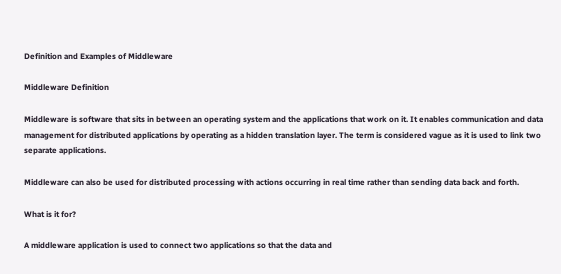Definition and Examples of Middleware

Middleware Definition

Middleware is software that sits in between an operating system and the applications that work on it. It enables communication and data management for distributed applications by operating as a hidden translation layer. The term is considered vague as it is used to link two separate applications.

Middleware can also be used for distributed processing with actions occurring in real time rather than sending data back and forth.

What is it for?

A middleware application is used to connect two applications so that the data and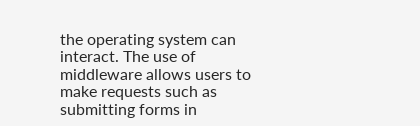the operating system can interact. The use of middleware allows users to make requests such as submitting forms in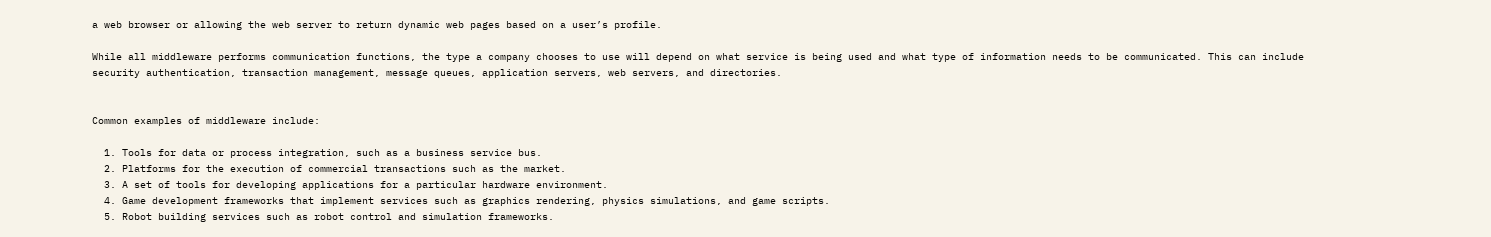a web browser or allowing the web server to return dynamic web pages based on a user’s profile.

While all middleware performs communication functions, the type a company chooses to use will depend on what service is being used and what type of information needs to be communicated. This can include security authentication, transaction management, message queues, application servers, web servers, and directories.


Common examples of middleware include:

  1. Tools for data or process integration, such as a business service bus.
  2. Platforms for the execution of commercial transactions such as the market.
  3. A set of tools for developing applications for a particular hardware environment.
  4. Game development frameworks that implement services such as graphics rendering, physics simulations, and game scripts.
  5. Robot building services such as robot control and simulation frameworks.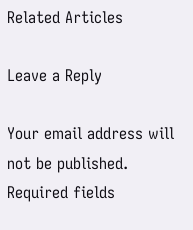Related Articles

Leave a Reply

Your email address will not be published. Required fields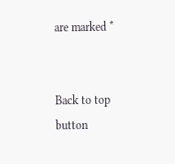are marked *


Back to top button